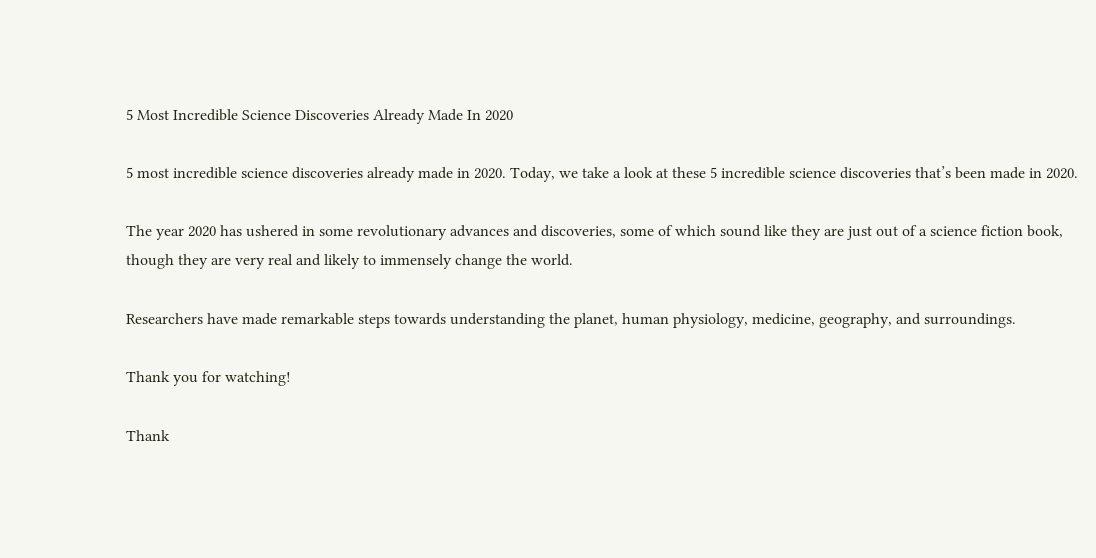5 Most Incredible Science Discoveries Already Made In 2020

5 most incredible science discoveries already made in 2020. Today, we take a look at these 5 incredible science discoveries that’s been made in 2020.

The year 2020 has ushered in some revolutionary advances and discoveries, some of which sound like they are just out of a science fiction book, though they are very real and likely to immensely change the world.

Researchers have made remarkable steps towards understanding the planet, human physiology, medicine, geography, and surroundings.

Thank you for watching!

Thank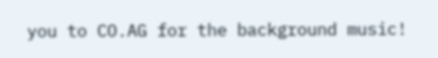you to CO.AG for the background music!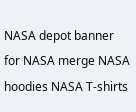NASA depot banner for NASA merge NASA hoodies NASA T-shirts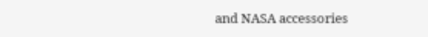and NASA accessories